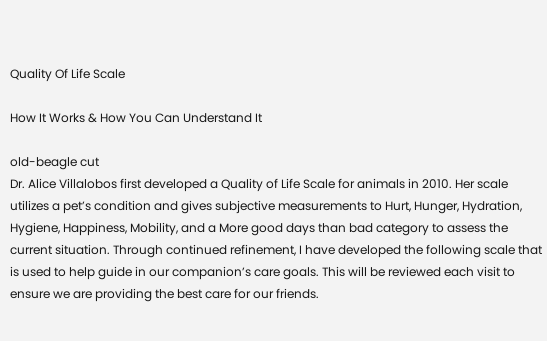Quality Of Life Scale

How It Works & How You Can Understand It

old-beagle cut
Dr. Alice Villalobos first developed a Quality of Life Scale for animals in 2010. Her scale utilizes a pet’s condition and gives subjective measurements to Hurt, Hunger, Hydration, Hygiene, Happiness, Mobility, and a More good days than bad category to assess the current situation. Through continued refinement, I have developed the following scale that is used to help guide in our companion’s care goals. This will be reviewed each visit to ensure we are providing the best care for our friends.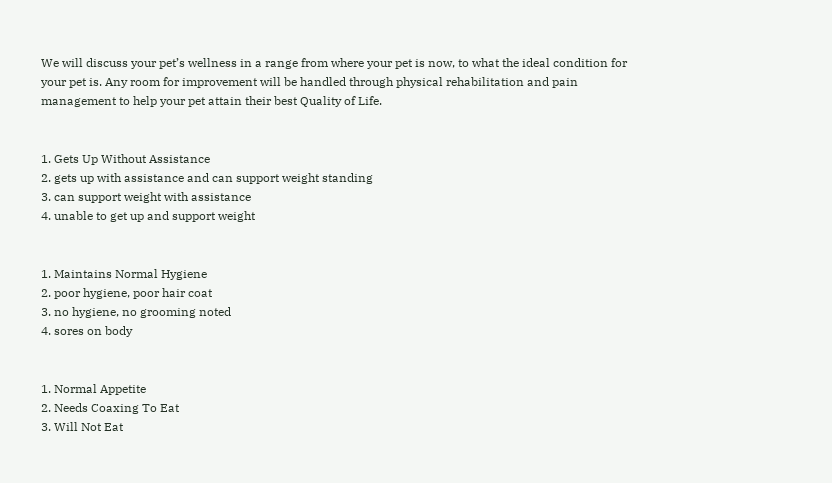We will discuss your pet’s wellness in a range from where your pet is now, to what the ideal condition for your pet is. Any room for improvement will be handled through physical rehabilitation and pain management to help your pet attain their best Quality of Life.


1. Gets Up Without Assistance
2. gets up with assistance and can support weight standing
3. can support weight with assistance
4. unable to get up and support weight


1. Maintains Normal Hygiene
2. poor hygiene, poor hair coat
3. no hygiene, no grooming noted
4. sores on body


1. Normal Appetite
2. Needs Coaxing To Eat
3. Will Not Eat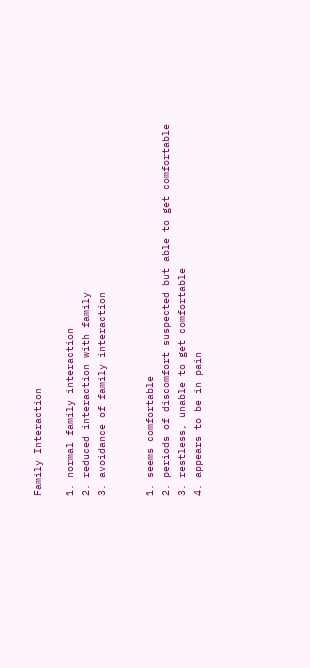Family Interaction

1. normal family interaction
2. reduced interaction with family
3. avoidance of family interaction


1. seems comfortable
2. periods of discomfort suspected but able to get comfortable
3. restless, unable to get comfortable
4. appears to be in pain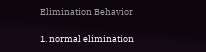Elimination Behavior

1. normal elimination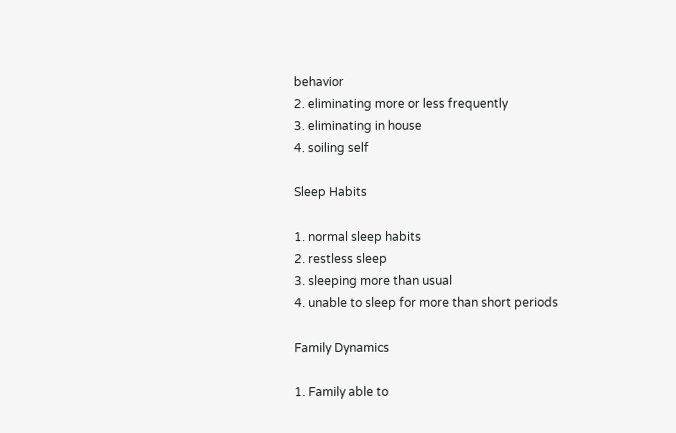behavior
2. eliminating more or less frequently
3. eliminating in house
4. soiling self

Sleep Habits

1. normal sleep habits
2. restless sleep
3. sleeping more than usual
4. unable to sleep for more than short periods

Family Dynamics

1. Family able to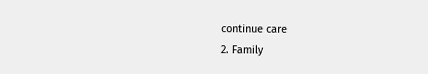continue care
2. Family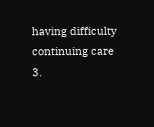having difficulty continuing care
3.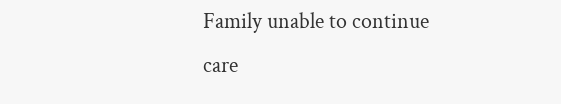Family unable to continue care